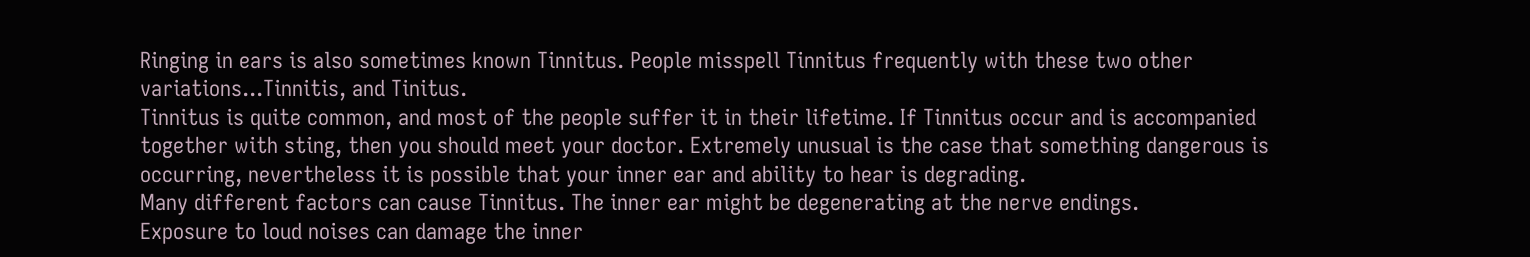Ringing in ears is also sometimes known Tinnitus. People misspell Tinnitus frequently with these two other variations...Tinnitis, and Tinitus.
Tinnitus is quite common, and most of the people suffer it in their lifetime. If Tinnitus occur and is accompanied together with sting, then you should meet your doctor. Extremely unusual is the case that something dangerous is occurring, nevertheless it is possible that your inner ear and ability to hear is degrading.
Many different factors can cause Tinnitus. The inner ear might be degenerating at the nerve endings.
Exposure to loud noises can damage the inner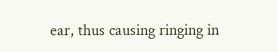ear, thus causing ringing in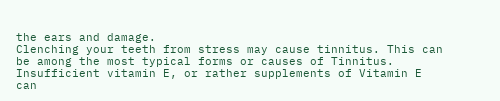the ears and damage.
Clenching your teeth from stress may cause tinnitus. This can be among the most typical forms or causes of Tinnitus.
Insufficient vitamin E, or rather supplements of Vitamin E can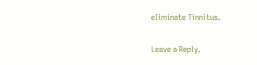eliminate Tinnitus.

Leave a Reply.